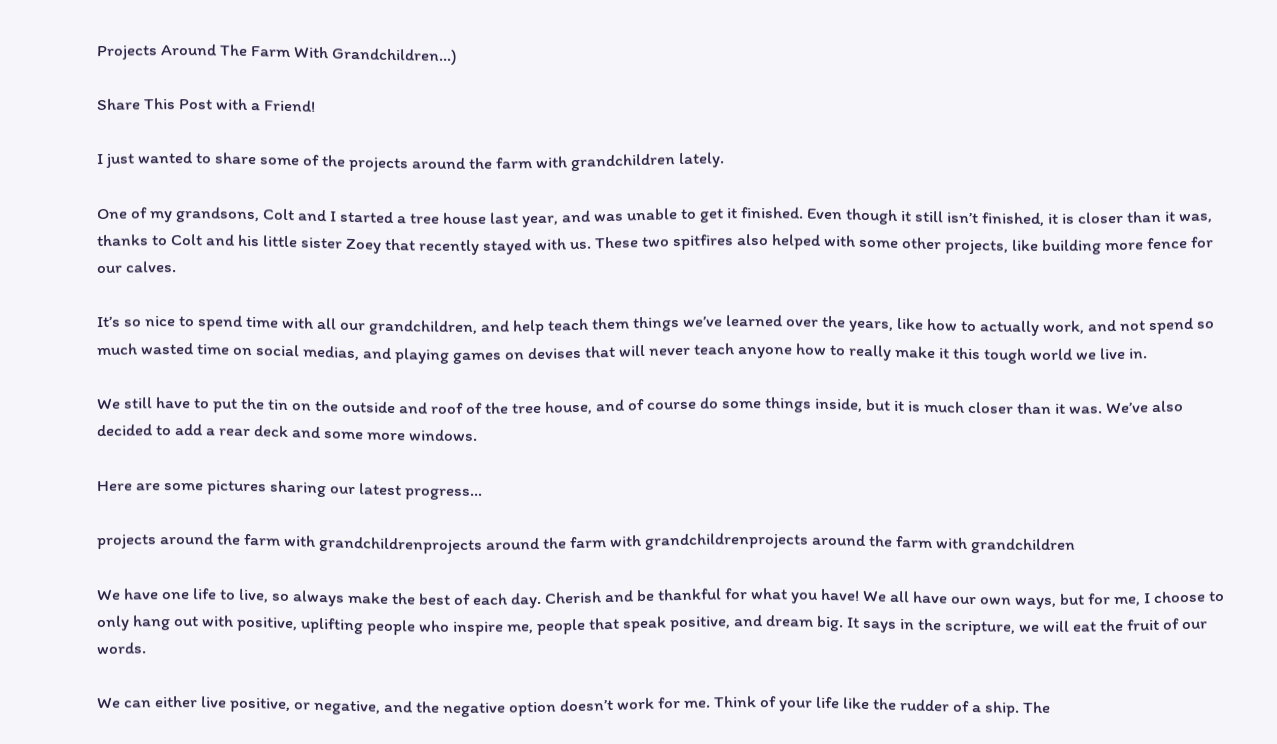Projects Around The Farm With Grandchildren…)

Share This Post with a Friend!

I just wanted to share some of the projects around the farm with grandchildren lately.

One of my grandsons, Colt and I started a tree house last year, and was unable to get it finished. Even though it still isn’t finished, it is closer than it was, thanks to Colt and his little sister Zoey that recently stayed with us. These two spitfires also helped with some other projects, like building more fence for our calves.

It’s so nice to spend time with all our grandchildren, and help teach them things we’ve learned over the years, like how to actually work, and not spend so much wasted time on social medias, and playing games on devises that will never teach anyone how to really make it this tough world we live in.

We still have to put the tin on the outside and roof of the tree house, and of course do some things inside, but it is much closer than it was. We’ve also decided to add a rear deck and some more windows.

Here are some pictures sharing our latest progress…

projects around the farm with grandchildrenprojects around the farm with grandchildrenprojects around the farm with grandchildren

We have one life to live, so always make the best of each day. Cherish and be thankful for what you have! We all have our own ways, but for me, I choose to only hang out with positive, uplifting people who inspire me, people that speak positive, and dream big. It says in the scripture, we will eat the fruit of our words.

We can either live positive, or negative, and the negative option doesn’t work for me. Think of your life like the rudder of a ship. The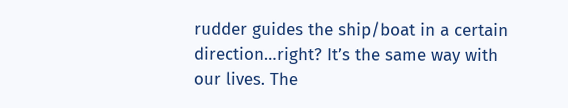rudder guides the ship/boat in a certain direction…right? It’s the same way with our lives. The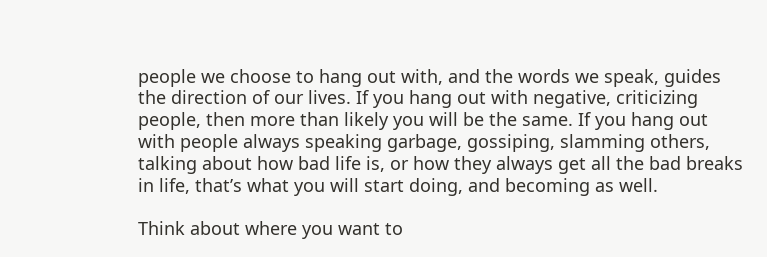people we choose to hang out with, and the words we speak, guides the direction of our lives. If you hang out with negative, criticizing people, then more than likely you will be the same. If you hang out with people always speaking garbage, gossiping, slamming others, talking about how bad life is, or how they always get all the bad breaks in life, that’s what you will start doing, and becoming as well.

Think about where you want to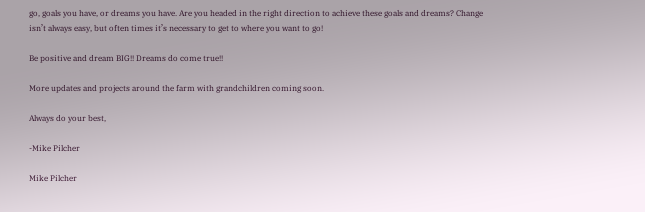go, goals you have, or dreams you have. Are you headed in the right direction to achieve these goals and dreams? Change isn’t always easy, but often times it’s necessary to get to where you want to go!

Be positive and dream BIG!! Dreams do come true!!

More updates and projects around the farm with grandchildren coming soon.

Always do your best,

-Mike Pilcher

Mike Pilcher